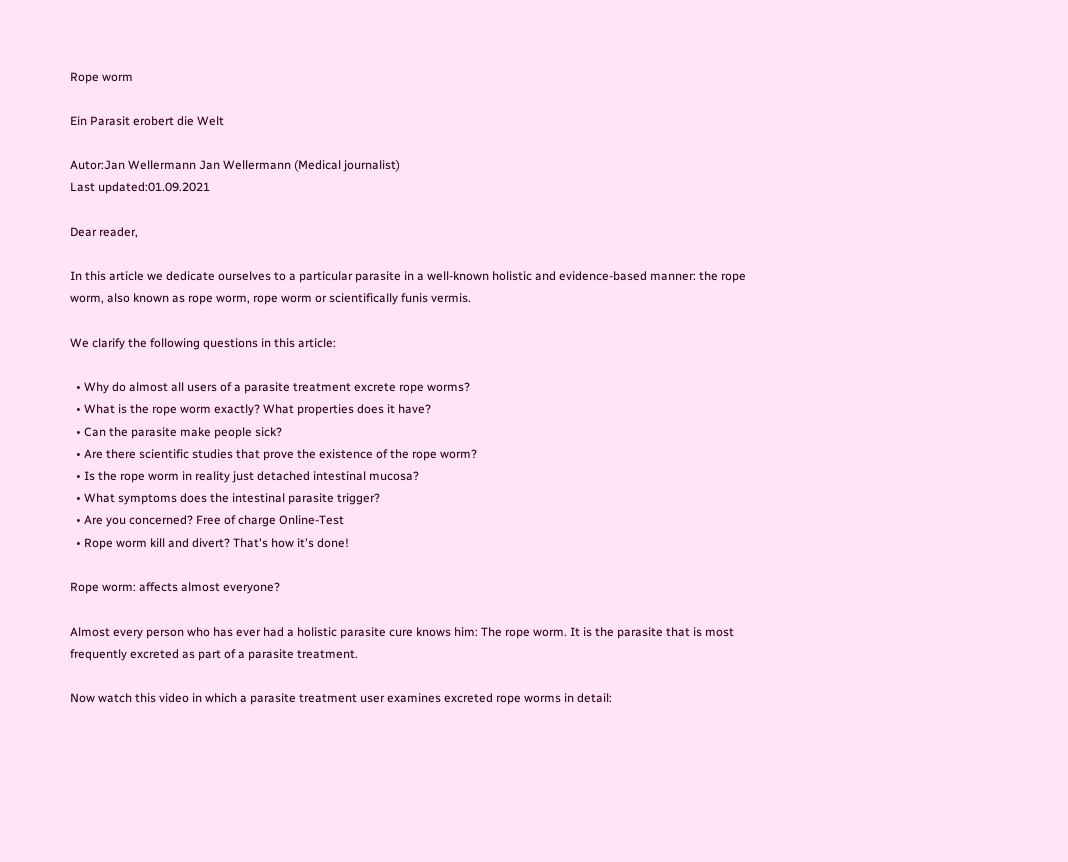Rope worm

Ein Parasit erobert die Welt

Autor:Jan Wellermann Jan Wellermann (Medical journalist)
Last updated:01.09.2021

Dear reader,

In this article we dedicate ourselves to a particular parasite in a well-known holistic and evidence-based manner: the rope worm, also known as rope worm, rope worm or scientifically funis vermis.

We clarify the following questions in this article:

  • Why do almost all users of a parasite treatment excrete rope worms?
  • What is the rope worm exactly? What properties does it have?
  • Can the parasite make people sick?
  • Are there scientific studies that prove the existence of the rope worm?
  • Is the rope worm in reality just detached intestinal mucosa?
  • What symptoms does the intestinal parasite trigger?
  • Are you concerned? Free of charge Online-Test
  • Rope worm kill and divert? That's how it's done!

Rope worm: affects almost everyone?

Almost every person who has ever had a holistic parasite cure knows him: The rope worm. It is the parasite that is most frequently excreted as part of a parasite treatment.

Now watch this video in which a parasite treatment user examines excreted rope worms in detail: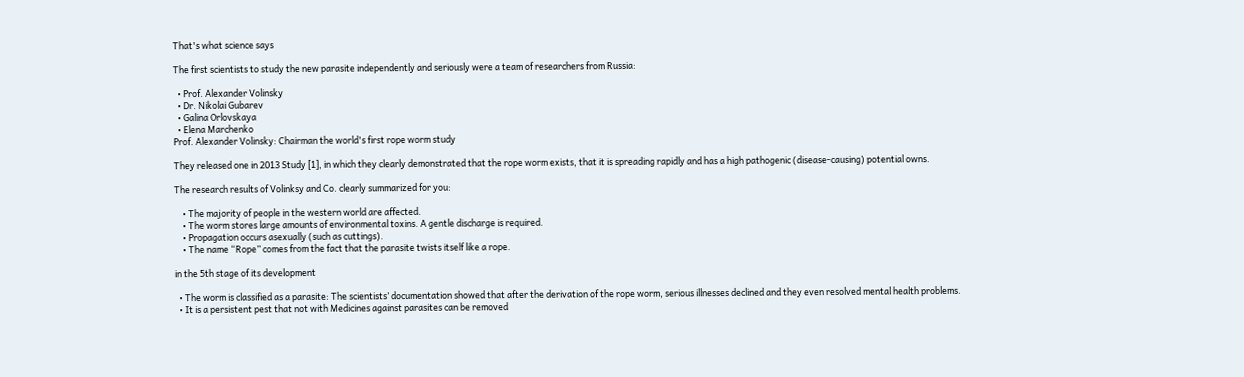That's what science says

The first scientists to study the new parasite independently and seriously were a team of researchers from Russia:

  • Prof. Alexander Volinsky
  • Dr. Nikolai Gubarev
  • Galina Orlovskaya
  • Elena Marchenko
Prof. Alexander Volinsky: Chairman the world's first rope worm study

They released one in 2013 Study [1], in which they clearly demonstrated that the rope worm exists, that it is spreading rapidly and has a high pathogenic (disease-causing) potential owns.

The research results of Volinksy and Co. clearly summarized for you:

    • The majority of people in the western world are affected.
    • The worm stores large amounts of environmental toxins. A gentle discharge is required.
    • Propagation occurs asexually (such as cuttings).
    • The name “Rope” comes from the fact that the parasite twists itself like a rope.

in the 5th stage of its development

  • The worm is classified as a parasite: The scientists’ documentation showed that after the derivation of the rope worm, serious illnesses declined and they even resolved mental health problems.
  • It is a persistent pest that not with Medicines against parasites can be removed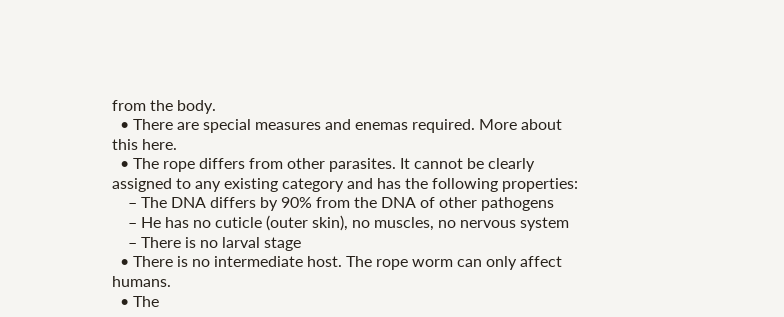from the body.
  • There are special measures and enemas required. More about this here.
  • The rope differs from other parasites. It cannot be clearly assigned to any existing category and has the following properties:
    – The DNA differs by 90% from the DNA of other pathogens
    – He has no cuticle (outer skin), no muscles, no nervous system
    – There is no larval stage
  • There is no intermediate host. The rope worm can only affect humans.
  • The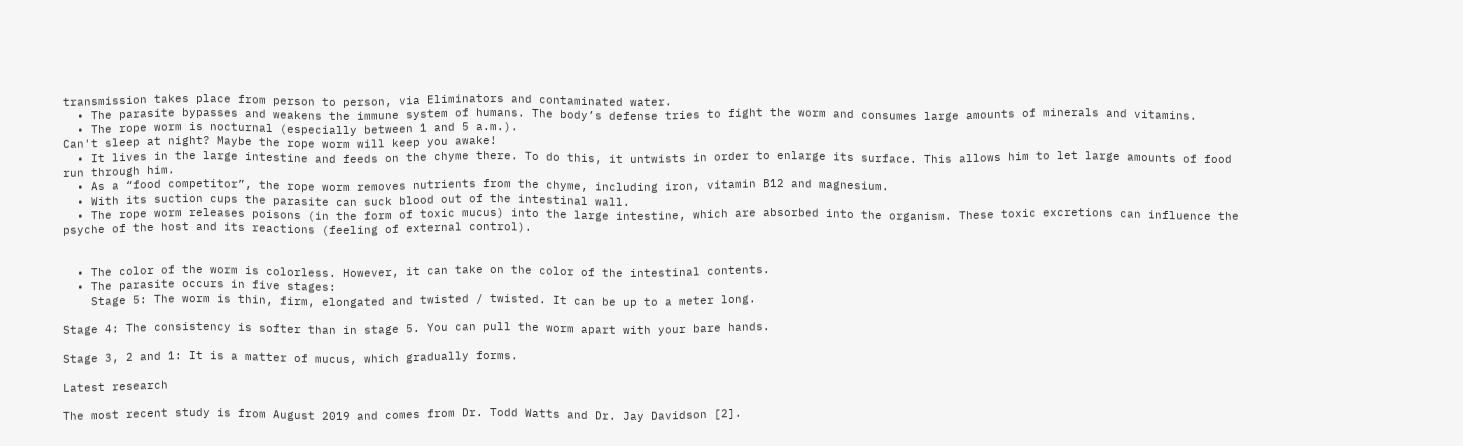transmission takes place from person to person, via Eliminators and contaminated water.
  • The parasite bypasses and weakens the immune system of humans. The body’s defense tries to fight the worm and consumes large amounts of minerals and vitamins.
  • The rope worm is nocturnal (especially between 1 and 5 a.m.).
Can't sleep at night? Maybe the rope worm will keep you awake!
  • It lives in the large intestine and feeds on the chyme there. To do this, it untwists in order to enlarge its surface. This allows him to let large amounts of food run through him.
  • As a “food competitor”, the rope worm removes nutrients from the chyme, including iron, vitamin B12 and magnesium.
  • With its suction cups the parasite can suck blood out of the intestinal wall.
  • The rope worm releases poisons (in the form of toxic mucus) into the large intestine, which are absorbed into the organism. These toxic excretions can influence the psyche of the host and its reactions (feeling of external control).


  • The color of the worm is colorless. However, it can take on the color of the intestinal contents.
  • The parasite occurs in five stages:
    Stage 5: The worm is thin, firm, elongated and twisted / twisted. It can be up to a meter long.

Stage 4: The consistency is softer than in stage 5. You can pull the worm apart with your bare hands.

Stage 3, 2 and 1: It is a matter of mucus, which gradually forms.

Latest research

The most recent study is from August 2019 and comes from Dr. Todd Watts and Dr. Jay Davidson [2].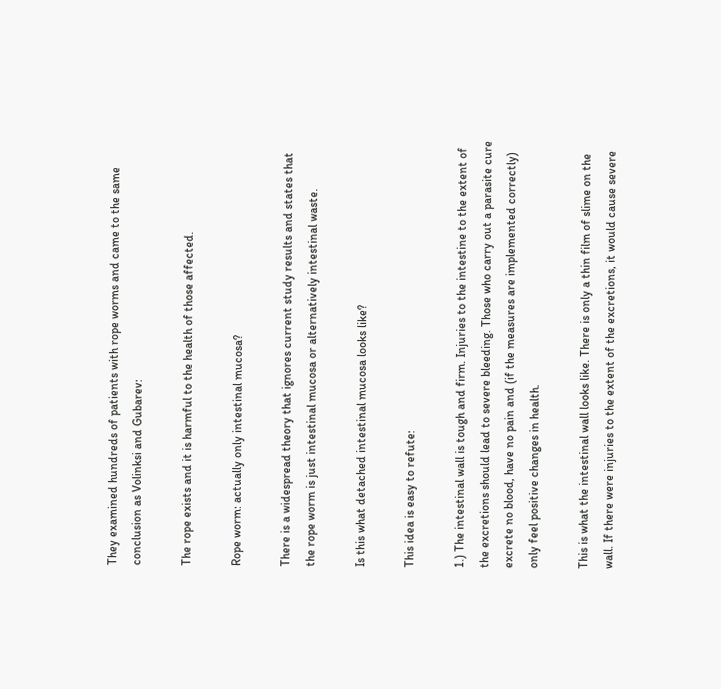They examined hundreds of patients with rope worms and came to the same conclusion as Volinksi and Gubarev:

The rope exists and it is harmful to the health of those affected.

Rope worm: actually only intestinal mucosa?

There is a widespread theory that ignores current study results and states that the rope worm is just intestinal mucosa or alternatively intestinal waste.

Is this what detached intestinal mucosa looks like?

This idea is easy to refute:

1.) The intestinal wall is tough and firm. Injuries to the intestine to the extent of the excretions should lead to severe bleeding. Those who carry out a parasite cure excrete no blood, have no pain and (if the measures are implemented correctly) only feel positive changes in health.

This is what the intestinal wall looks like. There is only a thin film of slime on the wall. If there were injuries to the extent of the excretions, it would cause severe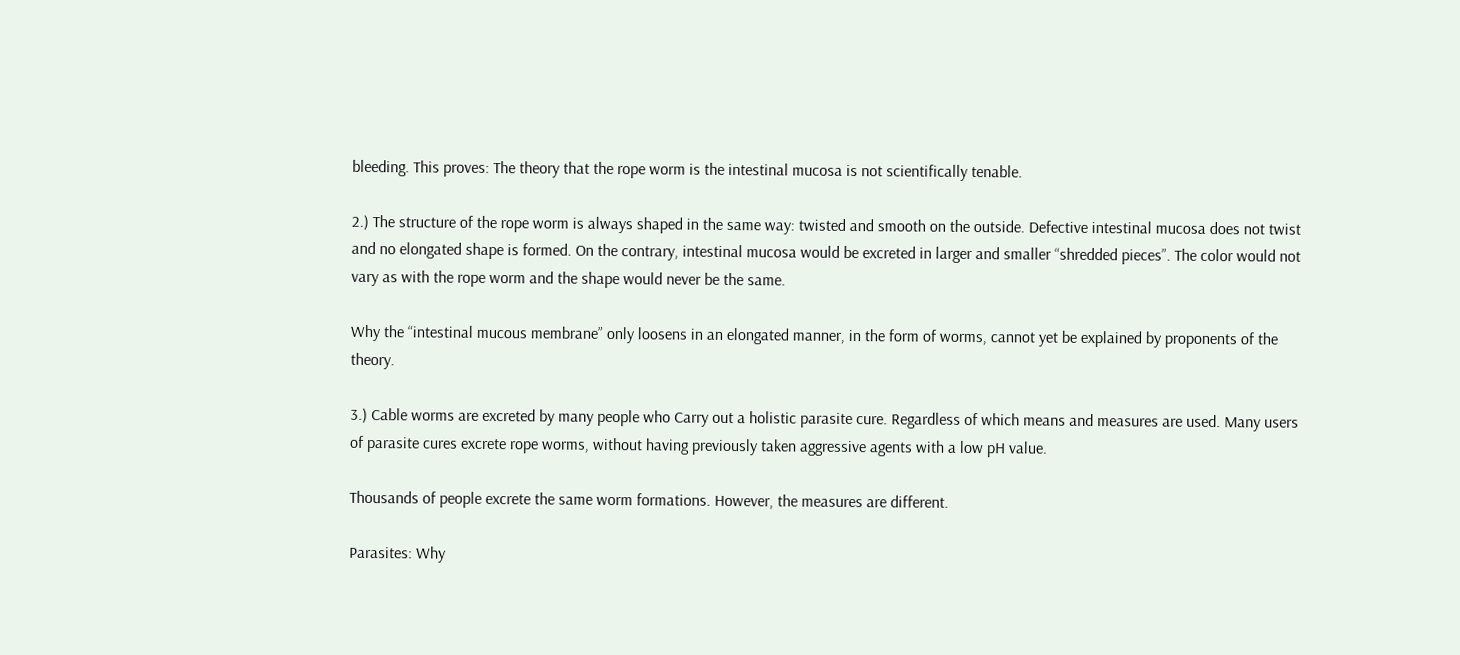bleeding. This proves: The theory that the rope worm is the intestinal mucosa is not scientifically tenable.

2.) The structure of the rope worm is always shaped in the same way: twisted and smooth on the outside. Defective intestinal mucosa does not twist and no elongated shape is formed. On the contrary, intestinal mucosa would be excreted in larger and smaller “shredded pieces”. The color would not vary as with the rope worm and the shape would never be the same.

Why the “intestinal mucous membrane” only loosens in an elongated manner, in the form of worms, cannot yet be explained by proponents of the theory.

3.) Cable worms are excreted by many people who Carry out a holistic parasite cure. Regardless of which means and measures are used. Many users of parasite cures excrete rope worms, without having previously taken aggressive agents with a low pH value.

Thousands of people excrete the same worm formations. However, the measures are different.

Parasites: Why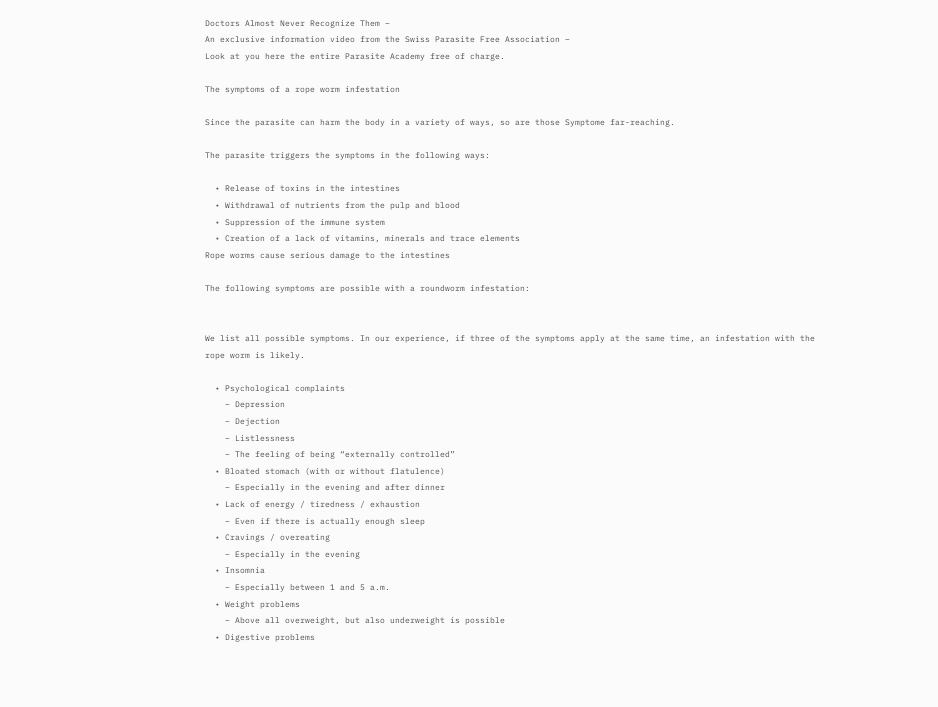Doctors Almost Never Recognize Them –
An exclusive information video from the Swiss Parasite Free Association –
Look at you here the entire Parasite Academy free of charge.

The symptoms of a rope worm infestation

Since the parasite can harm the body in a variety of ways, so are those Symptome far-reaching.

The parasite triggers the symptoms in the following ways:

  • Release of toxins in the intestines
  • Withdrawal of nutrients from the pulp and blood
  • Suppression of the immune system
  • Creation of a lack of vitamins, minerals and trace elements
Rope worms cause serious damage to the intestines

The following symptoms are possible with a roundworm infestation:


We list all possible symptoms. In our experience, if three of the symptoms apply at the same time, an infestation with the rope worm is likely.

  • Psychological complaints
    – Depression
    – Dejection
    – Listlessness
    – The feeling of being “externally controlled”
  • Bloated stomach (with or without flatulence)
    – Especially in the evening and after dinner
  • Lack of energy / tiredness / exhaustion
    – Even if there is actually enough sleep
  • Cravings / overeating
    – Especially in the evening
  • Insomnia
    – Especially between 1 and 5 a.m.
  • Weight problems
    – Above all overweight, but also underweight is possible
  • Digestive problems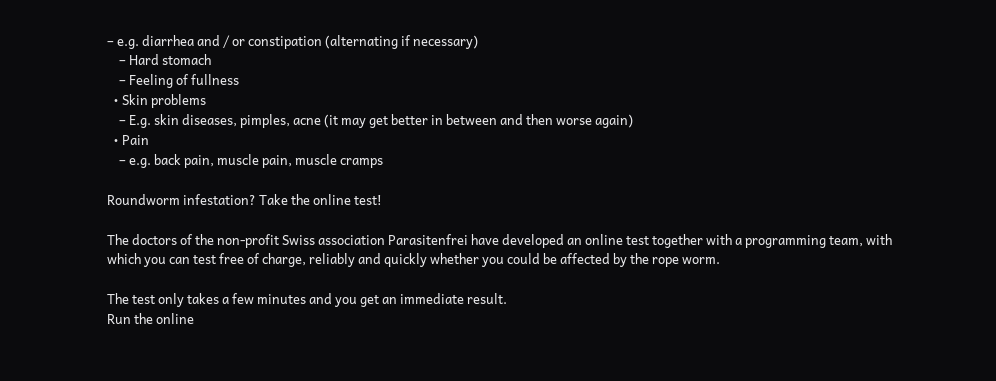– e.g. diarrhea and / or constipation (alternating if necessary)
    – Hard stomach
    – Feeling of fullness
  • Skin problems
    – E.g. skin diseases, pimples, acne (it may get better in between and then worse again)
  • Pain
    – e.g. back pain, muscle pain, muscle cramps

Roundworm infestation? Take the online test!

The doctors of the non-profit Swiss association Parasitenfrei have developed an online test together with a programming team, with which you can test free of charge, reliably and quickly whether you could be affected by the rope worm.

The test only takes a few minutes and you get an immediate result.
Run the online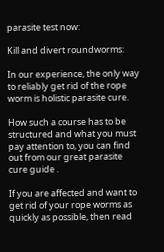parasite test now:

Kill and divert roundworms:

In our experience, the only way to reliably get rid of the rope worm is holistic parasite cure.

How such a course has to be structured and what you must pay attention to, you can find out from our great parasite cure guide .

If you are affected and want to get rid of your rope worms as quickly as possible, then read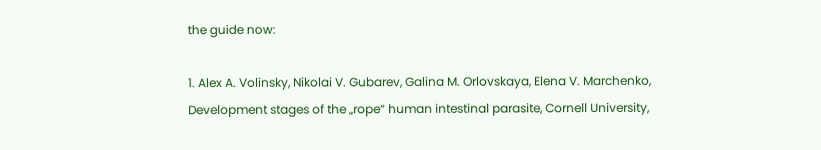the guide now:

1. Alex A. Volinsky, Nikolai V. Gubarev, Galina M. Orlovskaya, Elena V. Marchenko, Development stages of the „rope“ human intestinal parasite, Cornell University,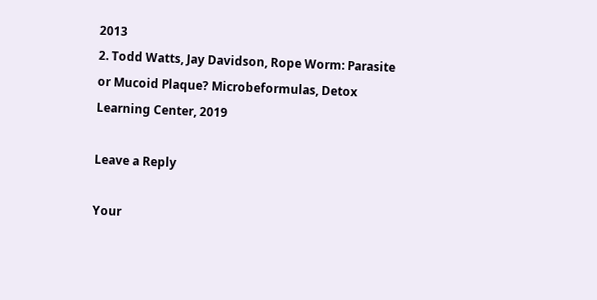2013
2. Todd Watts, Jay Davidson, Rope Worm: Parasite or Mucoid Plaque? Microbeformulas, Detox Learning Center, 2019

Leave a Reply

Your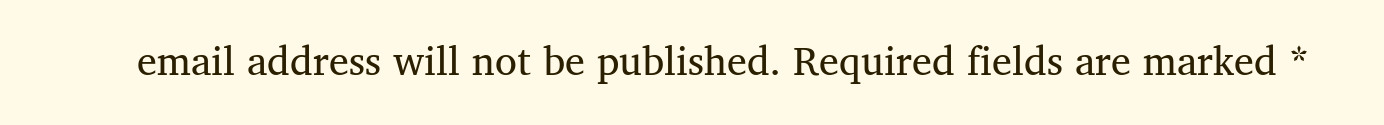email address will not be published. Required fields are marked *